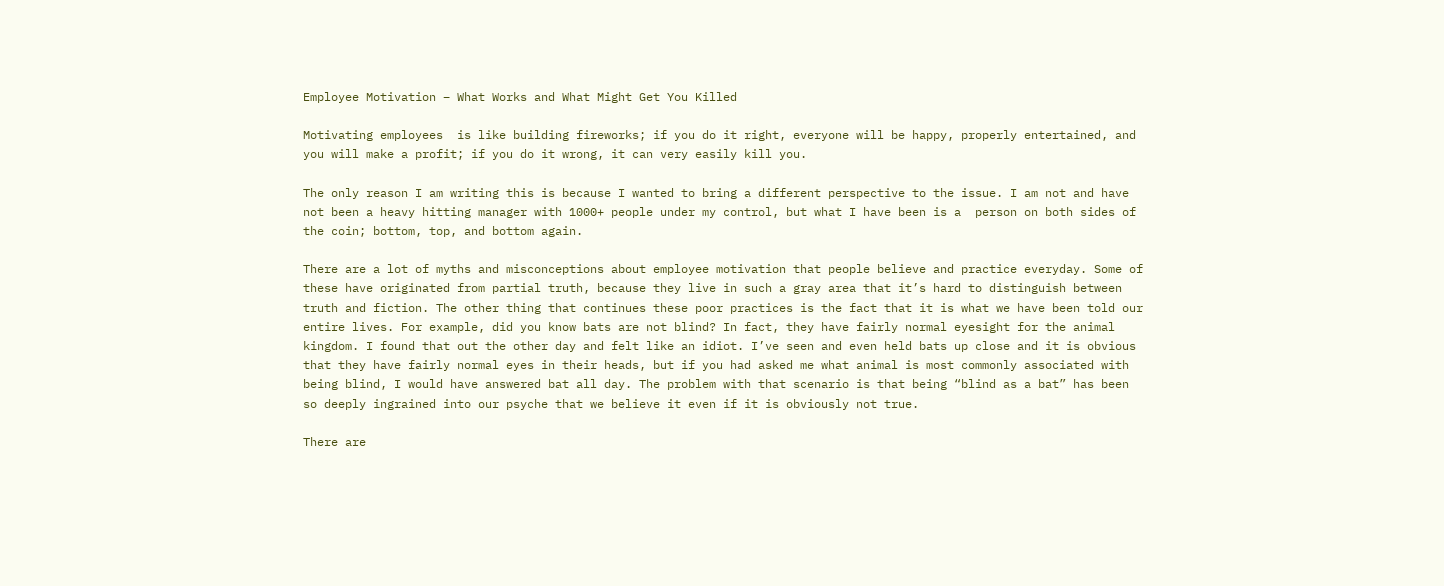Employee Motivation – What Works and What Might Get You Killed

Motivating employees  is like building fireworks; if you do it right, everyone will be happy, properly entertained, and you will make a profit; if you do it wrong, it can very easily kill you.

The only reason I am writing this is because I wanted to bring a different perspective to the issue. I am not and have not been a heavy hitting manager with 1000+ people under my control, but what I have been is a  person on both sides of the coin; bottom, top, and bottom again.

There are a lot of myths and misconceptions about employee motivation that people believe and practice everyday. Some of these have originated from partial truth, because they live in such a gray area that it’s hard to distinguish between truth and fiction. The other thing that continues these poor practices is the fact that it is what we have been told our entire lives. For example, did you know bats are not blind? In fact, they have fairly normal eyesight for the animal kingdom. I found that out the other day and felt like an idiot. I’ve seen and even held bats up close and it is obvious that they have fairly normal eyes in their heads, but if you had asked me what animal is most commonly associated with being blind, I would have answered bat all day. The problem with that scenario is that being “blind as a bat” has been so deeply ingrained into our psyche that we believe it even if it is obviously not true.

There are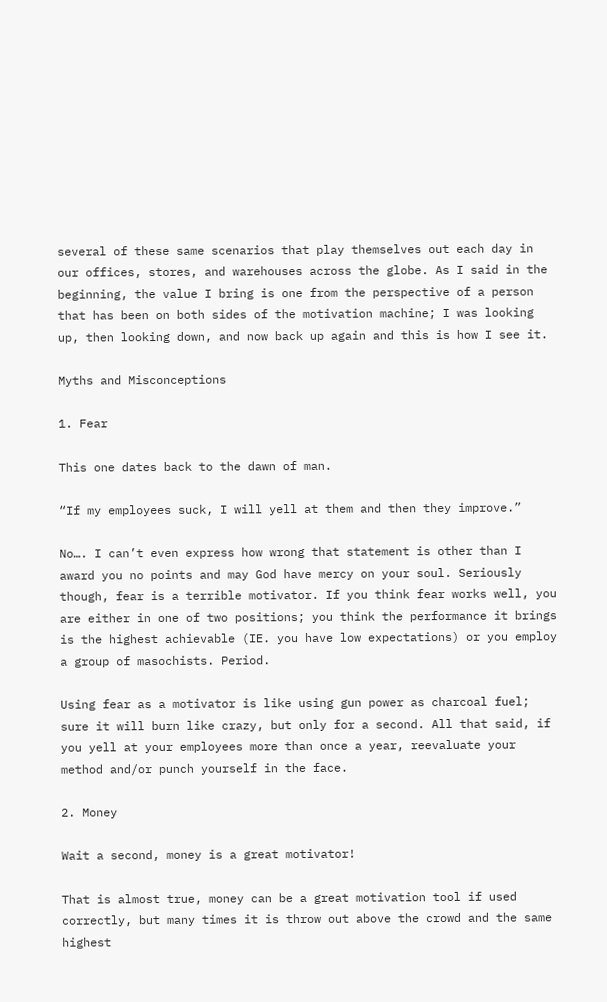several of these same scenarios that play themselves out each day in our offices, stores, and warehouses across the globe. As I said in the beginning, the value I bring is one from the perspective of a person that has been on both sides of the motivation machine; I was looking up, then looking down, and now back up again and this is how I see it.

Myths and Misconceptions

1. Fear

This one dates back to the dawn of man.

“If my employees suck, I will yell at them and then they improve.”

No…. I can’t even express how wrong that statement is other than I award you no points and may God have mercy on your soul. Seriously though, fear is a terrible motivator. If you think fear works well, you are either in one of two positions; you think the performance it brings is the highest achievable (IE. you have low expectations) or you employ a group of masochists. Period.

Using fear as a motivator is like using gun power as charcoal fuel; sure it will burn like crazy, but only for a second. All that said, if you yell at your employees more than once a year, reevaluate your method and/or punch yourself in the face.

2. Money

Wait a second, money is a great motivator!

That is almost true, money can be a great motivation tool if used correctly, but many times it is throw out above the crowd and the same highest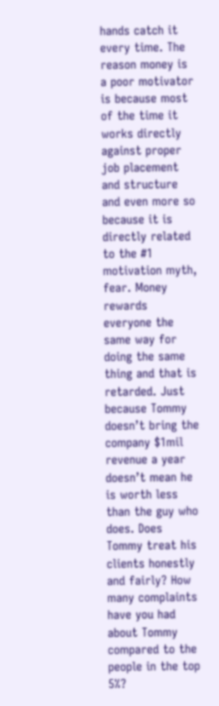hands catch it every time. The reason money is a poor motivator is because most of the time it works directly against proper job placement and structure and even more so because it is directly related to the #1 motivation myth, fear. Money rewards everyone the same way for doing the same thing and that is retarded. Just because Tommy doesn’t bring the company $1mil revenue a year doesn’t mean he is worth less than the guy who does. Does Tommy treat his clients honestly and fairly? How many complaints have you had about Tommy compared to the people in the top 5%?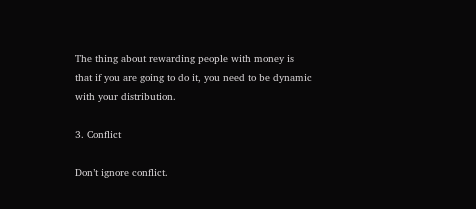The thing about rewarding people with money is that if you are going to do it, you need to be dynamic with your distribution.

3. Conflict

Don’t ignore conflict.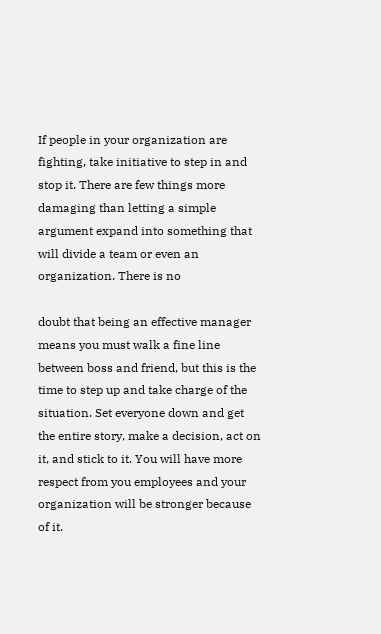If people in your organization are fighting, take initiative to step in and stop it. There are few things more damaging than letting a simple argument expand into something that will divide a team or even an organization. There is no

doubt that being an effective manager means you must walk a fine line between boss and friend, but this is the time to step up and take charge of the situation. Set everyone down and get the entire story, make a decision, act on it, and stick to it. You will have more respect from you employees and your organization will be stronger because of it.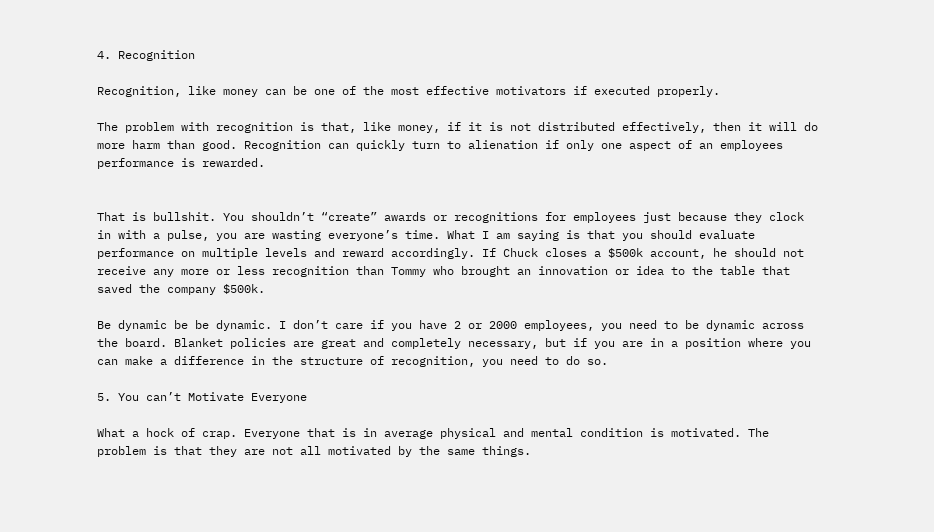4. Recognition

Recognition, like money can be one of the most effective motivators if executed properly.

The problem with recognition is that, like money, if it is not distributed effectively, then it will do more harm than good. Recognition can quickly turn to alienation if only one aspect of an employees performance is rewarded.


That is bullshit. You shouldn’t “create” awards or recognitions for employees just because they clock in with a pulse, you are wasting everyone’s time. What I am saying is that you should evaluate performance on multiple levels and reward accordingly. If Chuck closes a $500k account, he should not receive any more or less recognition than Tommy who brought an innovation or idea to the table that saved the company $500k.

Be dynamic be be dynamic. I don’t care if you have 2 or 2000 employees, you need to be dynamic across the board. Blanket policies are great and completely necessary, but if you are in a position where you can make a difference in the structure of recognition, you need to do so.

5. You can’t Motivate Everyone

What a hock of crap. Everyone that is in average physical and mental condition is motivated. The problem is that they are not all motivated by the same things.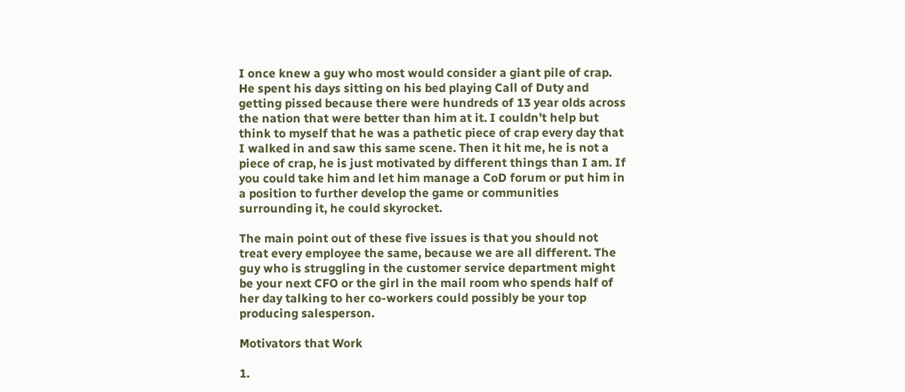I once knew a guy who most would consider a giant pile of crap. He spent his days sitting on his bed playing Call of Duty and getting pissed because there were hundreds of 13 year olds across the nation that were better than him at it. I couldn’t help but think to myself that he was a pathetic piece of crap every day that I walked in and saw this same scene. Then it hit me, he is not a piece of crap, he is just motivated by different things than I am. If you could take him and let him manage a CoD forum or put him in a position to further develop the game or communities surrounding it, he could skyrocket.

The main point out of these five issues is that you should not treat every employee the same, because we are all different. The guy who is struggling in the customer service department might be your next CFO or the girl in the mail room who spends half of her day talking to her co-workers could possibly be your top producing salesperson.

Motivators that Work

1.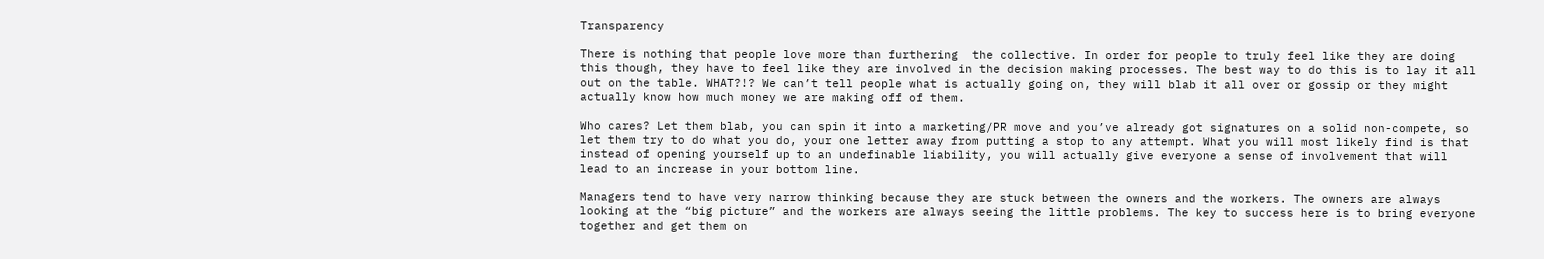Transparency

There is nothing that people love more than furthering  the collective. In order for people to truly feel like they are doing this though, they have to feel like they are involved in the decision making processes. The best way to do this is to lay it all out on the table. WHAT?!? We can’t tell people what is actually going on, they will blab it all over or gossip or they might actually know how much money we are making off of them.

Who cares? Let them blab, you can spin it into a marketing/PR move and you’ve already got signatures on a solid non-compete, so let them try to do what you do, your one letter away from putting a stop to any attempt. What you will most likely find is that instead of opening yourself up to an undefinable liability, you will actually give everyone a sense of involvement that will lead to an increase in your bottom line.

Managers tend to have very narrow thinking because they are stuck between the owners and the workers. The owners are always looking at the “big picture” and the workers are always seeing the little problems. The key to success here is to bring everyone together and get them on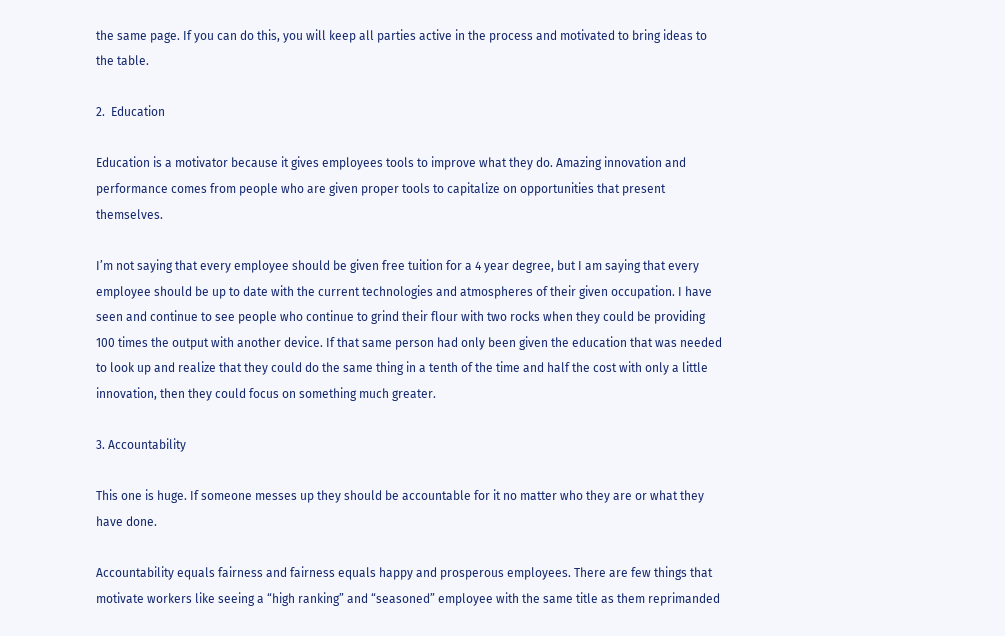the same page. If you can do this, you will keep all parties active in the process and motivated to bring ideas to the table.

2.  Education

Education is a motivator because it gives employees tools to improve what they do. Amazing innovation and performance comes from people who are given proper tools to capitalize on opportunities that present themselves.

I’m not saying that every employee should be given free tuition for a 4 year degree, but I am saying that every employee should be up to date with the current technologies and atmospheres of their given occupation. I have seen and continue to see people who continue to grind their flour with two rocks when they could be providing 100 times the output with another device. If that same person had only been given the education that was needed to look up and realize that they could do the same thing in a tenth of the time and half the cost with only a little innovation, then they could focus on something much greater.

3. Accountability

This one is huge. If someone messes up they should be accountable for it no matter who they are or what they have done.

Accountability equals fairness and fairness equals happy and prosperous employees. There are few things that motivate workers like seeing a “high ranking” and “seasoned” employee with the same title as them reprimanded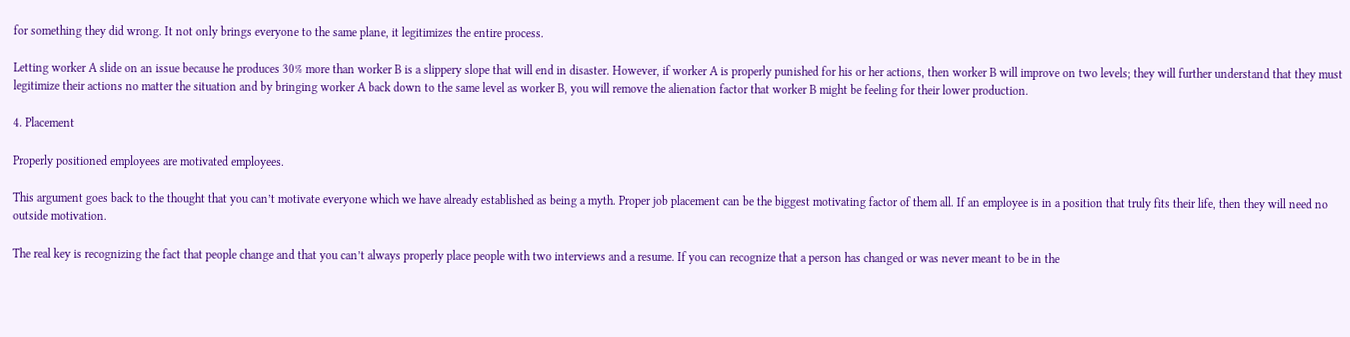for something they did wrong. It not only brings everyone to the same plane, it legitimizes the entire process.

Letting worker A slide on an issue because he produces 30% more than worker B is a slippery slope that will end in disaster. However, if worker A is properly punished for his or her actions, then worker B will improve on two levels; they will further understand that they must legitimize their actions no matter the situation and by bringing worker A back down to the same level as worker B, you will remove the alienation factor that worker B might be feeling for their lower production.

4. Placement

Properly positioned employees are motivated employees.

This argument goes back to the thought that you can’t motivate everyone which we have already established as being a myth. Proper job placement can be the biggest motivating factor of them all. If an employee is in a position that truly fits their life, then they will need no outside motivation.

The real key is recognizing the fact that people change and that you can’t always properly place people with two interviews and a resume. If you can recognize that a person has changed or was never meant to be in the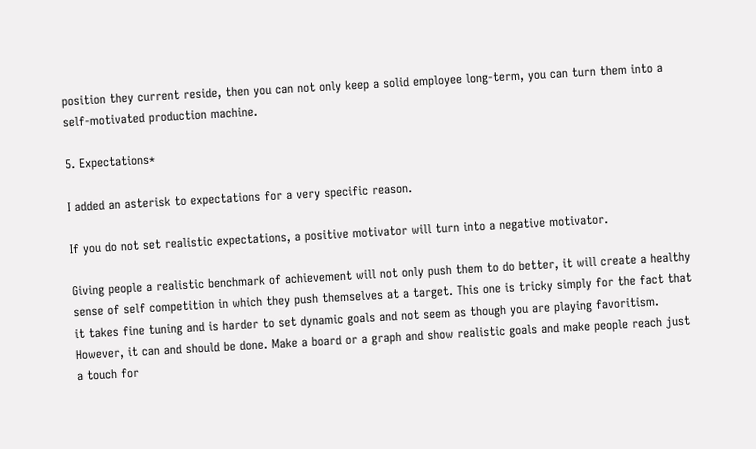position they current reside, then you can not only keep a solid employee long-term, you can turn them into a self-motivated production machine.

5. Expectations*

I added an asterisk to expectations for a very specific reason.

If you do not set realistic expectations, a positive motivator will turn into a negative motivator.

Giving people a realistic benchmark of achievement will not only push them to do better, it will create a healthy sense of self competition in which they push themselves at a target. This one is tricky simply for the fact that it takes fine tuning and is harder to set dynamic goals and not seem as though you are playing favoritism. However, it can and should be done. Make a board or a graph and show realistic goals and make people reach just a touch for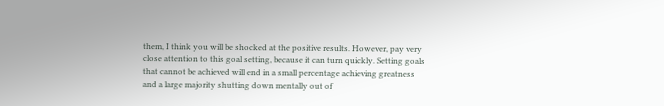them, I think you will be shocked at the positive results. However, pay very close attention to this goal setting, because it can turn quickly. Setting goals that cannot be achieved will end in a small percentage achieving greatness and a large majority shutting down mentally out of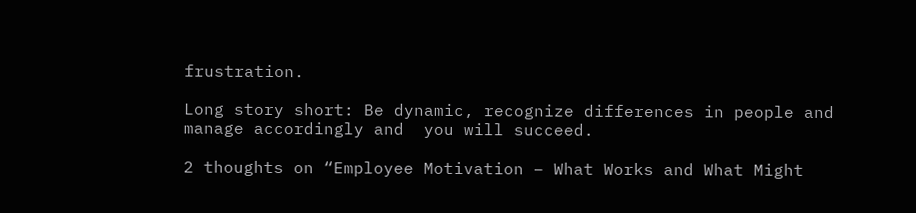frustration.

Long story short: Be dynamic, recognize differences in people and manage accordingly and  you will succeed.

2 thoughts on “Employee Motivation – What Works and What Might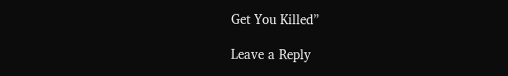Get You Killed”

Leave a Reply